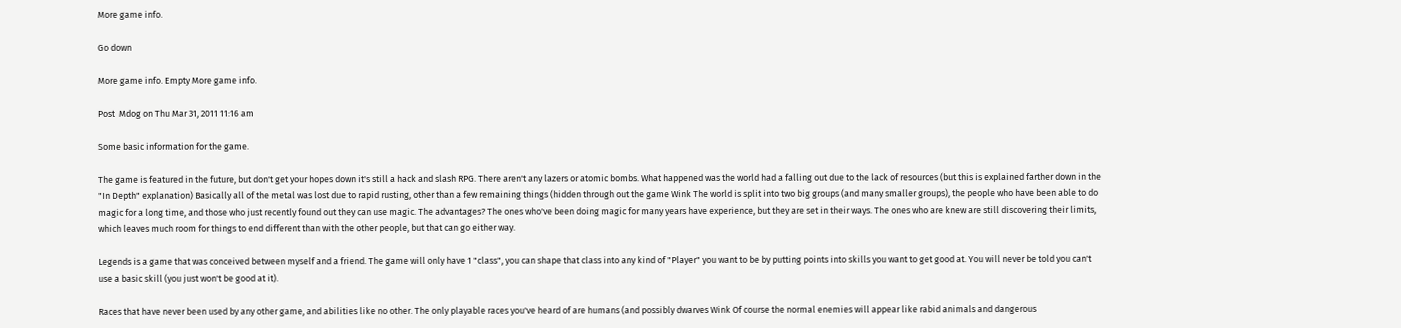More game info.

Go down

More game info. Empty More game info.

Post  Mdog on Thu Mar 31, 2011 11:16 am

Some basic information for the game.

The game is featured in the future, but don't get your hopes down it's still a hack and slash RPG. There aren't any lazers or atomic bombs. What happened was the world had a falling out due to the lack of resources (but this is explained farther down in the "In Depth" explanation) Basically all of the metal was lost due to rapid rusting, other than a few remaining things (hidden through out the game Wink The world is split into two big groups (and many smaller groups), the people who have been able to do magic for a long time, and those who just recently found out they can use magic. The advantages? The ones who've been doing magic for many years have experience, but they are set in their ways. The ones who are knew are still discovering their limits, which leaves much room for things to end different than with the other people, but that can go either way.

Legends is a game that was conceived between myself and a friend. The game will only have 1 "class", you can shape that class into any kind of "Player" you want to be by putting points into skills you want to get good at. You will never be told you can't use a basic skill (you just won't be good at it).

Races that have never been used by any other game, and abilities like no other. The only playable races you've heard of are humans (and possibly dwarves Wink Of course the normal enemies will appear like rabid animals and dangerous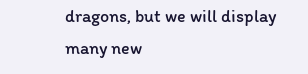dragons, but we will display many new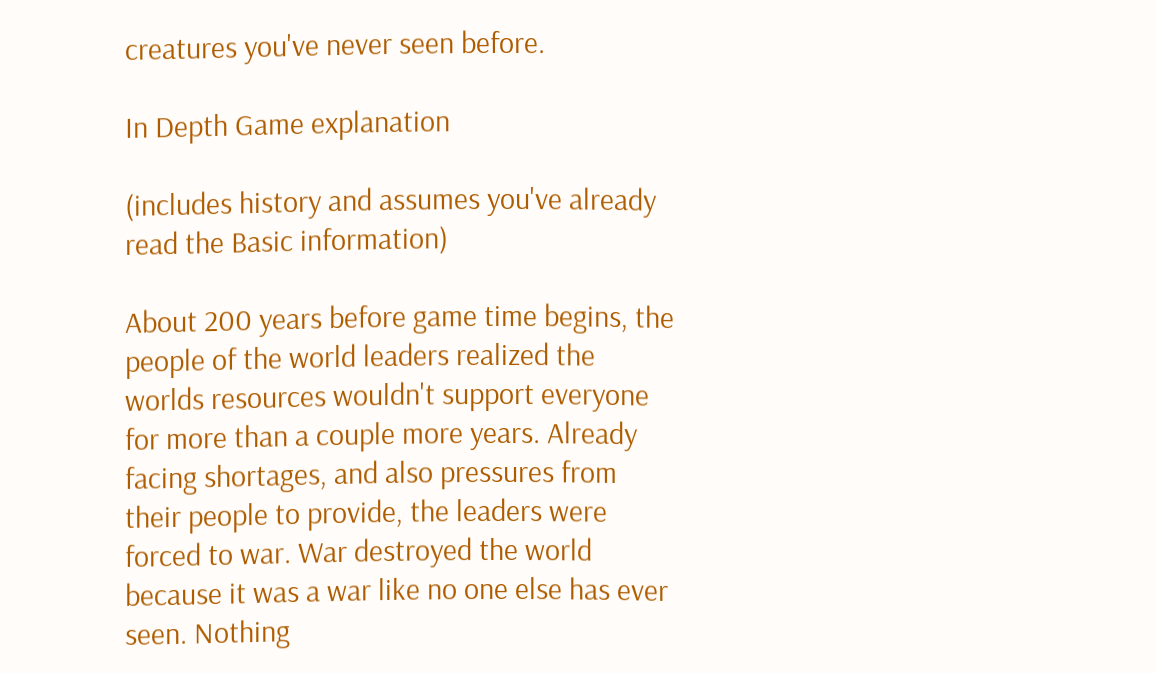creatures you've never seen before.

In Depth Game explanation

(includes history and assumes you've already read the Basic information)

About 200 years before game time begins, the people of the world leaders realized the worlds resources wouldn't support everyone for more than a couple more years. Already facing shortages, and also pressures from their people to provide, the leaders were forced to war. War destroyed the world because it was a war like no one else has ever seen. Nothing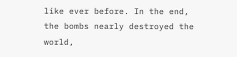like ever before. In the end, the bombs nearly destroyed the world,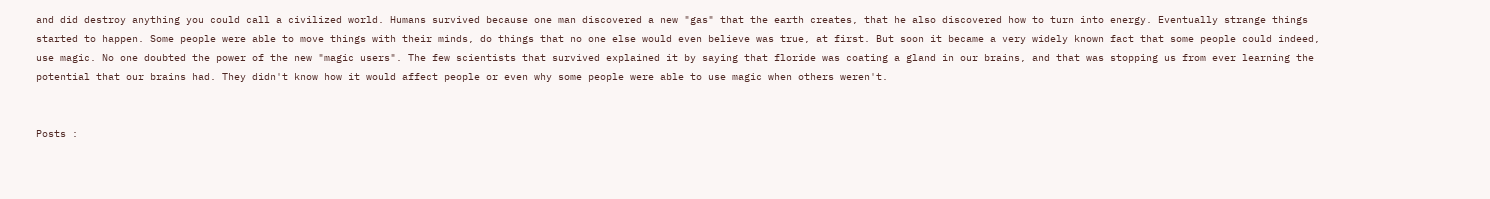and did destroy anything you could call a civilized world. Humans survived because one man discovered a new "gas" that the earth creates, that he also discovered how to turn into energy. Eventually strange things started to happen. Some people were able to move things with their minds, do things that no one else would even believe was true, at first. But soon it became a very widely known fact that some people could indeed, use magic. No one doubted the power of the new "magic users". The few scientists that survived explained it by saying that floride was coating a gland in our brains, and that was stopping us from ever learning the potential that our brains had. They didn't know how it would affect people or even why some people were able to use magic when others weren't.


Posts :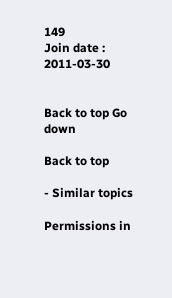149
Join date : 2011-03-30


Back to top Go down

Back to top

- Similar topics

Permissions in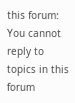this forum:
You cannot reply to topics in this forum